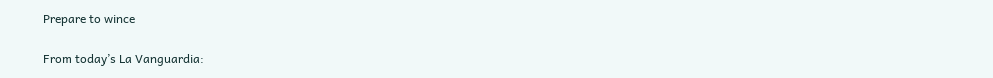Prepare to wince

From today’s La Vanguardia: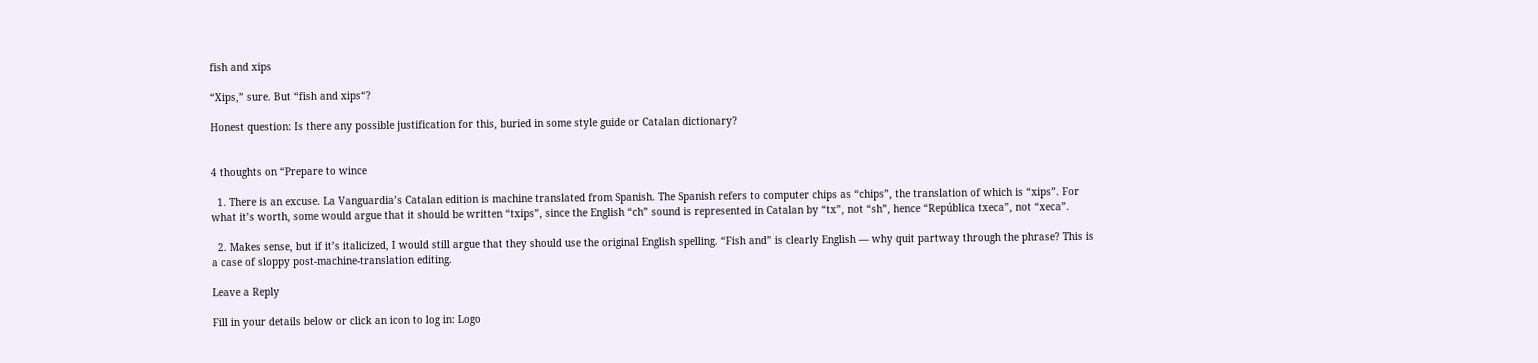fish and xips

“Xips,” sure. But “fish and xips“?

Honest question: Is there any possible justification for this, buried in some style guide or Catalan dictionary?


4 thoughts on “Prepare to wince

  1. There is an excuse. La Vanguardia’s Catalan edition is machine translated from Spanish. The Spanish refers to computer chips as “chips”, the translation of which is “xips”. For what it’s worth, some would argue that it should be written “txips”, since the English “ch” sound is represented in Catalan by “tx”, not “sh”, hence “República txeca”, not “xeca”.

  2. Makes sense, but if it’s italicized, I would still argue that they should use the original English spelling. “Fish and” is clearly English — why quit partway through the phrase? This is a case of sloppy post-machine-translation editing.

Leave a Reply

Fill in your details below or click an icon to log in: Logo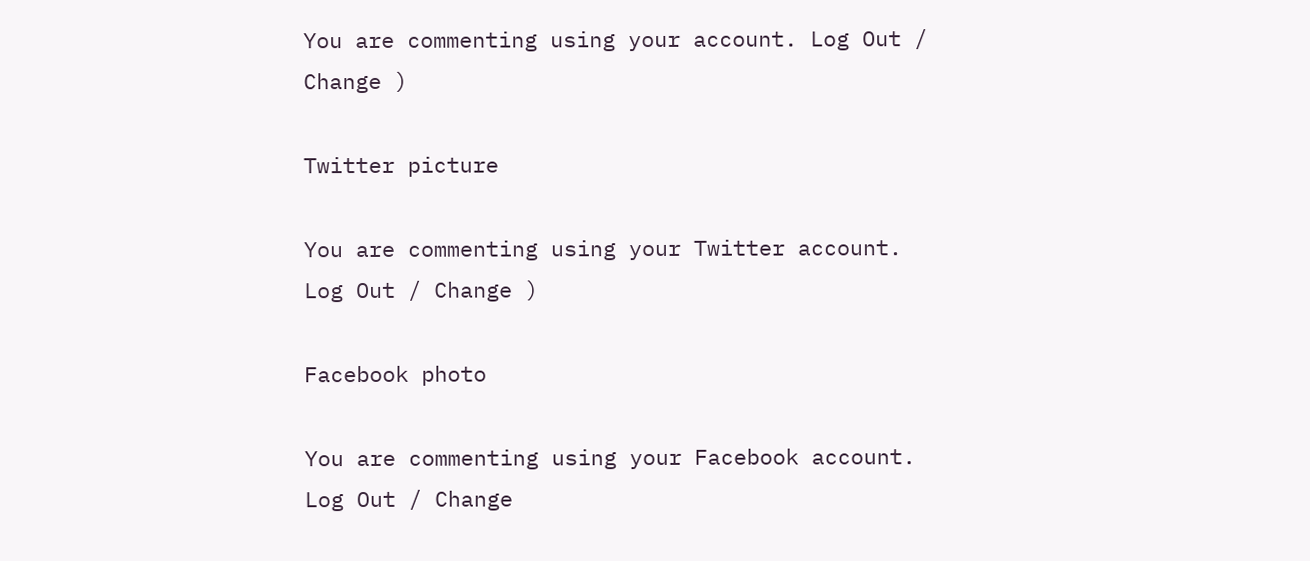You are commenting using your account. Log Out / Change )

Twitter picture

You are commenting using your Twitter account. Log Out / Change )

Facebook photo

You are commenting using your Facebook account. Log Out / Change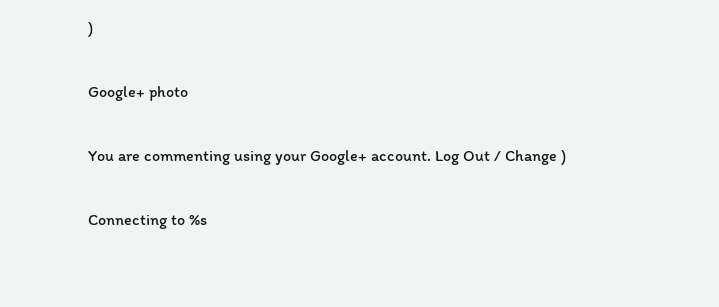)

Google+ photo

You are commenting using your Google+ account. Log Out / Change )

Connecting to %s